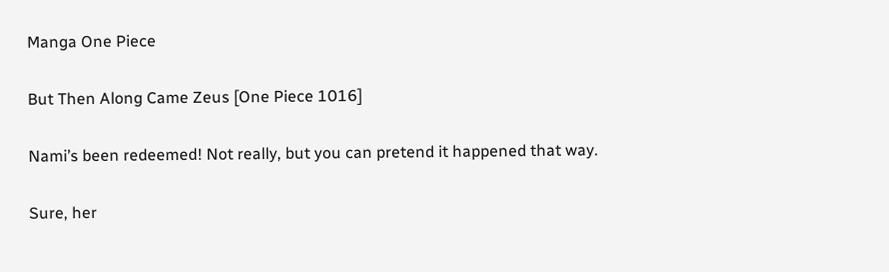Manga One Piece

But Then Along Came Zeus [One Piece 1016]

Nami’s been redeemed! Not really, but you can pretend it happened that way.

Sure, her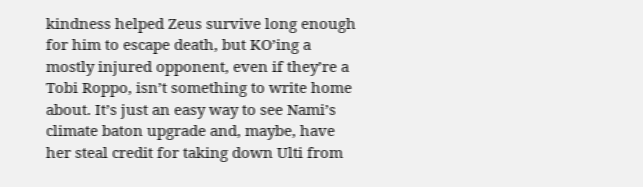kindness helped Zeus survive long enough for him to escape death, but KO’ing a mostly injured opponent, even if they’re a Tobi Roppo, isn’t something to write home about. It’s just an easy way to see Nami’s climate baton upgrade and, maybe, have her steal credit for taking down Ulti from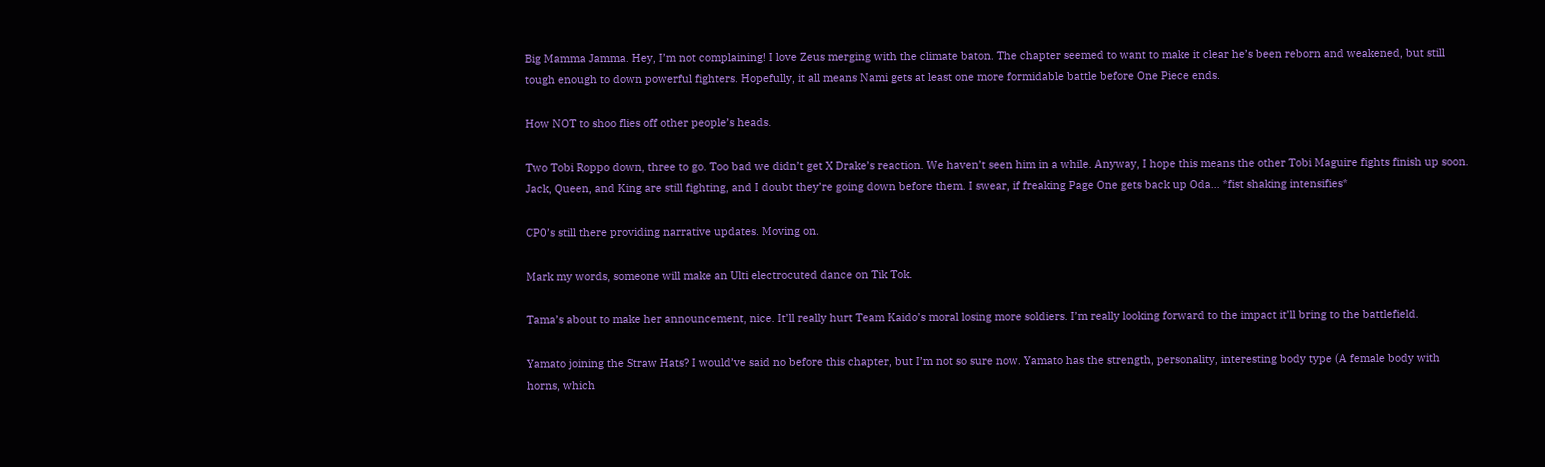Big Mamma Jamma. Hey, I’m not complaining! I love Zeus merging with the climate baton. The chapter seemed to want to make it clear he’s been reborn and weakened, but still tough enough to down powerful fighters. Hopefully, it all means Nami gets at least one more formidable battle before One Piece ends.

How NOT to shoo flies off other people’s heads.

Two Tobi Roppo down, three to go. Too bad we didn’t get X Drake’s reaction. We haven’t seen him in a while. Anyway, I hope this means the other Tobi Maguire fights finish up soon. Jack, Queen, and King are still fighting, and I doubt they’re going down before them. I swear, if freaking Page One gets back up Oda… *fist shaking intensifies*

CP0’s still there providing narrative updates. Moving on.

Mark my words, someone will make an Ulti electrocuted dance on Tik Tok.

Tama’s about to make her announcement, nice. It’ll really hurt Team Kaido’s moral losing more soldiers. I’m really looking forward to the impact it’ll bring to the battlefield.

Yamato joining the Straw Hats? I would’ve said no before this chapter, but I’m not so sure now. Yamato has the strength, personality, interesting body type (A female body with horns, which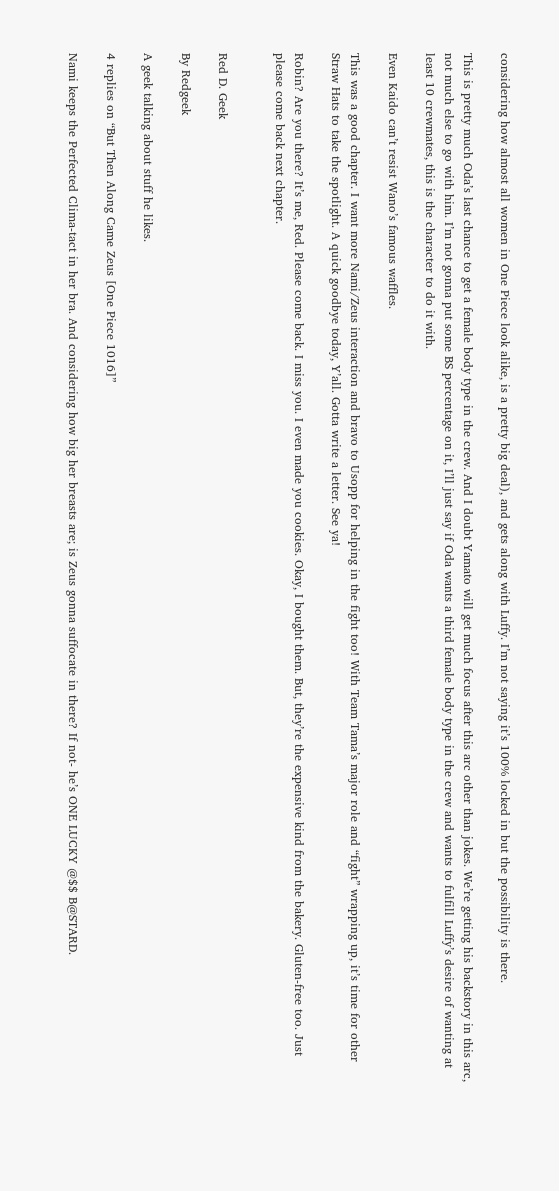considering how almost all women in One Piece look alike, is a pretty big deal), and gets along with Luffy. I’m not saying it’s 100% locked in but the possibility is there.

This is pretty much Oda’s last chance to get a female body type in the crew. And I doubt Yamato will get much focus after this arc other than jokes. We’re getting his backstory in this arc, not much else to go with him. I’m not gonna put some BS percentage on it, I’ll just say if Oda wants a third female body type in the crew and wants to fulfill Luffy’s desire of wanting at least 10 crewmates, this is the character to do it with.

Even Kaido can’t resist Wano’s famous waffles.

This was a good chapter. I want more Nami/Zeus interaction and bravo to Usopp for helping in the fight too! With Team Tama’s major role and “fight” wrapping up, it’s time for other Straw Hats to take the spotlight. A quick goodbye today, Y’all. Gotta write a letter. See ya!

Robin? Are you there? It’s me, Red. Please come back. I miss you. I even made you cookies. Okay, I bought them. But, they’re the expensive kind from the bakery. Gluten-free too. Just please come back next chapter.


Red D. Geek

By Redgeek

A geek talking about stuff he likes.

4 replies on “But Then Along Came Zeus [One Piece 1016]”

Nami keeps the Perfected Clima-tact in her bra. And considering how big her breasts are; is Zeus gonna suffocate in there? If not- he’s ONE LUCKY @$$ B@STARD.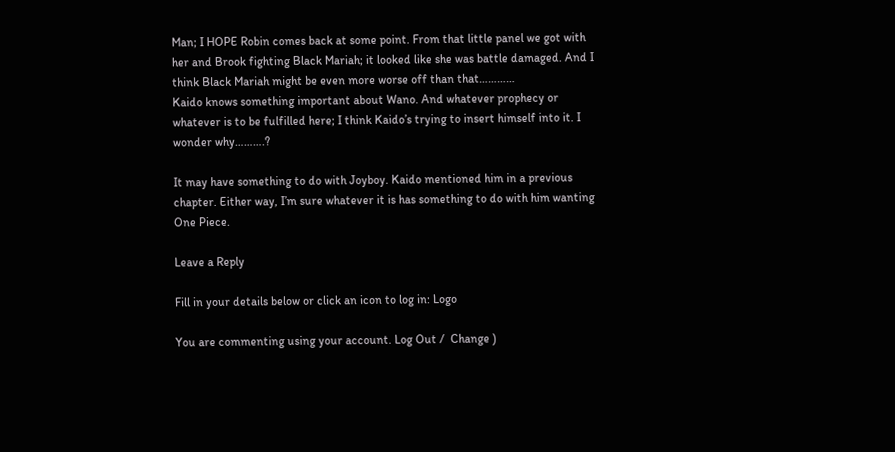Man; I HOPE Robin comes back at some point. From that little panel we got with her and Brook fighting Black Mariah; it looked like she was battle damaged. And I think Black Mariah might be even more worse off than that…………
Kaido knows something important about Wano. And whatever prophecy or whatever is to be fulfilled here; I think Kaido’s trying to insert himself into it. I wonder why……….?

It may have something to do with Joyboy. Kaido mentioned him in a previous chapter. Either way, I’m sure whatever it is has something to do with him wanting One Piece.

Leave a Reply

Fill in your details below or click an icon to log in: Logo

You are commenting using your account. Log Out /  Change )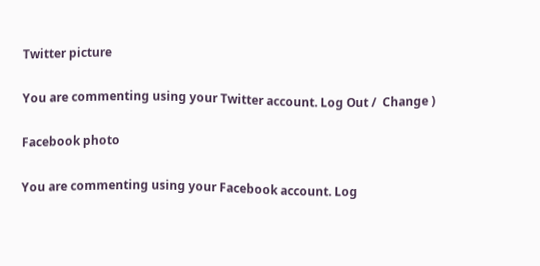Twitter picture

You are commenting using your Twitter account. Log Out /  Change )

Facebook photo

You are commenting using your Facebook account. Log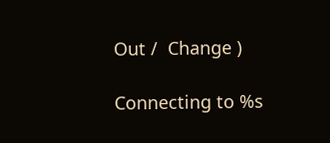Out /  Change )

Connecting to %s